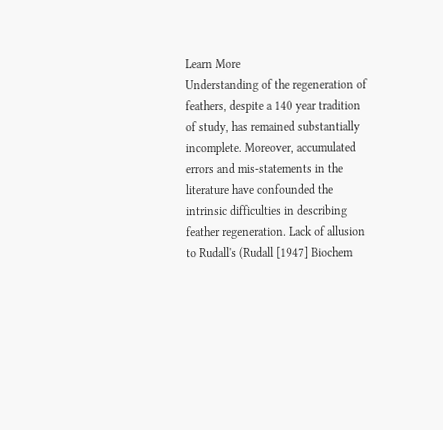Learn More
Understanding of the regeneration of feathers, despite a 140 year tradition of study, has remained substantially incomplete. Moreover, accumulated errors and mis-statements in the literature have confounded the intrinsic difficulties in describing feather regeneration. Lack of allusion to Rudall's (Rudall [1947] Biochem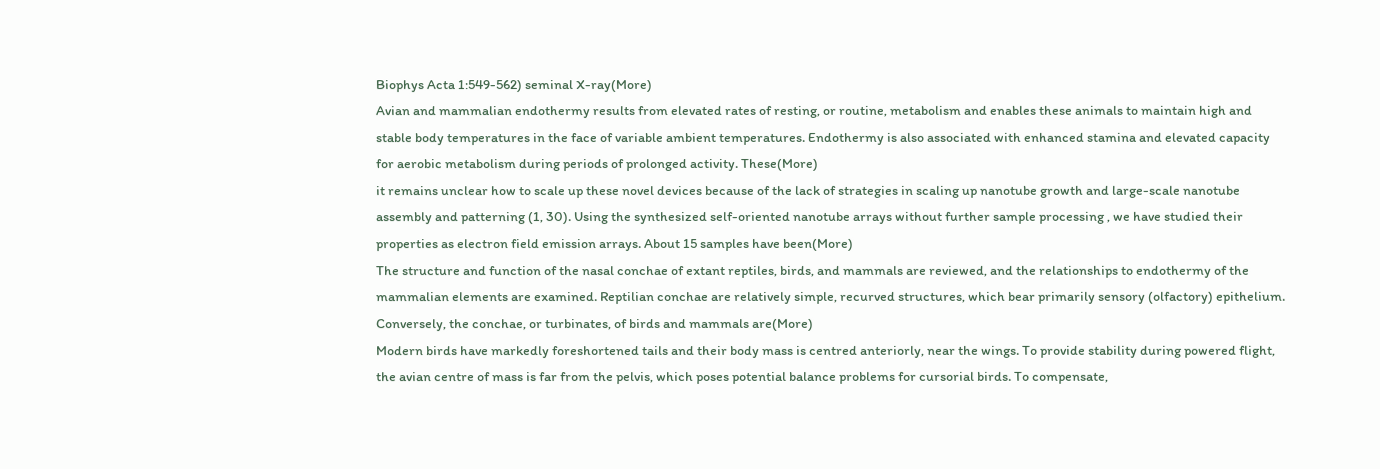Biophys Acta 1:549-562) seminal X-ray(More)
Avian and mammalian endothermy results from elevated rates of resting, or routine, metabolism and enables these animals to maintain high and stable body temperatures in the face of variable ambient temperatures. Endothermy is also associated with enhanced stamina and elevated capacity for aerobic metabolism during periods of prolonged activity. These(More)
it remains unclear how to scale up these novel devices because of the lack of strategies in scaling up nanotube growth and large-scale nanotube assembly and patterning (1, 30). Using the synthesized self-oriented nanotube arrays without further sample processing , we have studied their properties as electron field emission arrays. About 15 samples have been(More)
The structure and function of the nasal conchae of extant reptiles, birds, and mammals are reviewed, and the relationships to endothermy of the mammalian elements are examined. Reptilian conchae are relatively simple, recurved structures, which bear primarily sensory (olfactory) epithelium. Conversely, the conchae, or turbinates, of birds and mammals are(More)
Modern birds have markedly foreshortened tails and their body mass is centred anteriorly, near the wings. To provide stability during powered flight, the avian centre of mass is far from the pelvis, which poses potential balance problems for cursorial birds. To compensate,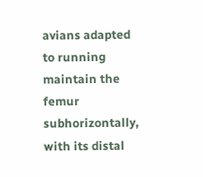avians adapted to running maintain the femur subhorizontally, with its distal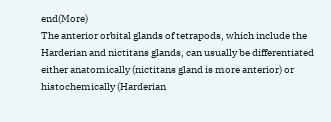end(More)
The anterior orbital glands of tetrapods, which include the Harderian and nictitans glands, can usually be differentiated either anatomically (nictitans gland is more anterior) or histochemically (Harderian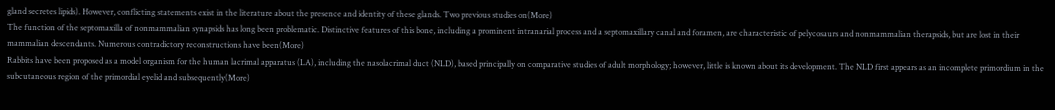gland secretes lipids). However, conflicting statements exist in the literature about the presence and identity of these glands. Two previous studies on(More)
The function of the septomaxilla of nonmammalian synapsids has long been problematic. Distinctive features of this bone, including a prominent intranarial process and a septomaxillary canal and foramen, are characteristic of pelycosaurs and nonmammalian therapsids, but are lost in their mammalian descendants. Numerous contradictory reconstructions have been(More)
Rabbits have been proposed as a model organism for the human lacrimal apparatus (LA), including the nasolacrimal duct (NLD), based principally on comparative studies of adult morphology; however, little is known about its development. The NLD first appears as an incomplete primordium in the subcutaneous region of the primordial eyelid and subsequently(More)